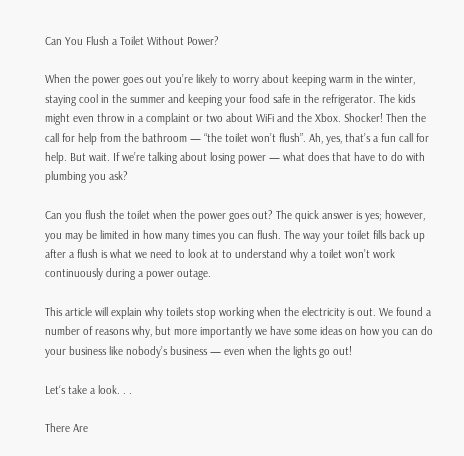Can You Flush a Toilet Without Power?

When the power goes out you’re likely to worry about keeping warm in the winter, staying cool in the summer and keeping your food safe in the refrigerator. The kids might even throw in a complaint or two about WiFi and the Xbox. Shocker! Then the call for help from the bathroom — “the toilet won’t flush”. Ah, yes, that’s a fun call for help. But wait. If we’re talking about losing power — what does that have to do with plumbing you ask?

Can you flush the toilet when the power goes out? The quick answer is yes; however, you may be limited in how many times you can flush. The way your toilet fills back up after a flush is what we need to look at to understand why a toilet won’t work continuously during a power outage.

This article will explain why toilets stop working when the electricity is out. We found a number of reasons why, but more importantly we have some ideas on how you can do your business like nobody’s business — even when the lights go out!

Let‘s take a look. . .

There Are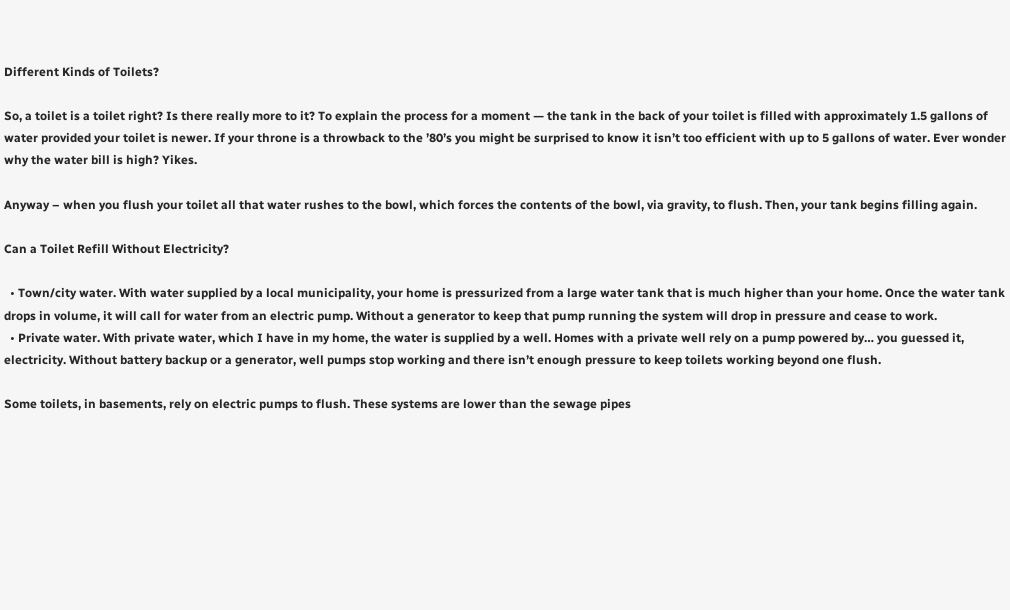Different Kinds of Toilets?

So, a toilet is a toilet right? Is there really more to it? To explain the process for a moment — the tank in the back of your toilet is filled with approximately 1.5 gallons of water provided your toilet is newer. If your throne is a throwback to the ’80’s you might be surprised to know it isn’t too efficient with up to 5 gallons of water. Ever wonder why the water bill is high? Yikes.

Anyway – when you flush your toilet all that water rushes to the bowl, which forces the contents of the bowl, via gravity, to flush. Then, your tank begins filling again.

Can a Toilet Refill Without Electricity?

  • Town/city water. With water supplied by a local municipality, your home is pressurized from a large water tank that is much higher than your home. Once the water tank drops in volume, it will call for water from an electric pump. Without a generator to keep that pump running the system will drop in pressure and cease to work.
  • Private water. With private water, which I have in my home, the water is supplied by a well. Homes with a private well rely on a pump powered by… you guessed it, electricity. Without battery backup or a generator, well pumps stop working and there isn’t enough pressure to keep toilets working beyond one flush.

Some toilets, in basements, rely on electric pumps to flush. These systems are lower than the sewage pipes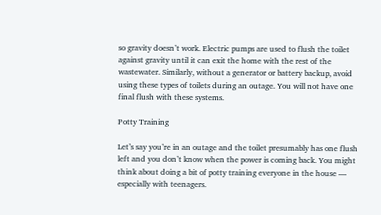so gravity doesn’t work. Electric pumps are used to flush the toilet against gravity until it can exit the home with the rest of the wastewater. Similarly, without a generator or battery backup, avoid using these types of toilets during an outage. You will not have one final flush with these systems.

Potty Training

Let’s say you’re in an outage and the toilet presumably has one flush left and you don’t know when the power is coming back. You might think about doing a bit of potty training everyone in the house — especially with teenagers.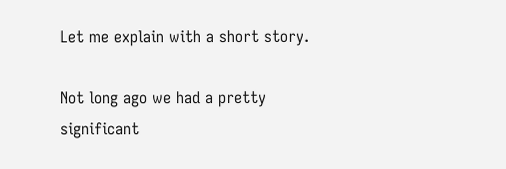Let me explain with a short story.

Not long ago we had a pretty significant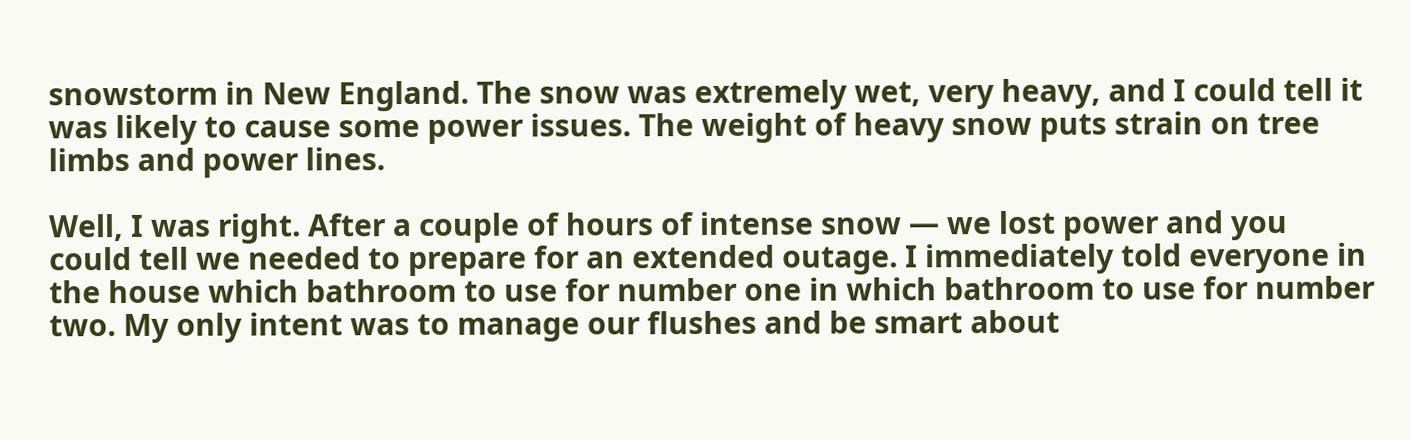snowstorm in New England. The snow was extremely wet, very heavy, and I could tell it was likely to cause some power issues. The weight of heavy snow puts strain on tree limbs and power lines.

Well, I was right. After a couple of hours of intense snow — we lost power and you could tell we needed to prepare for an extended outage. I immediately told everyone in the house which bathroom to use for number one in which bathroom to use for number two. My only intent was to manage our flushes and be smart about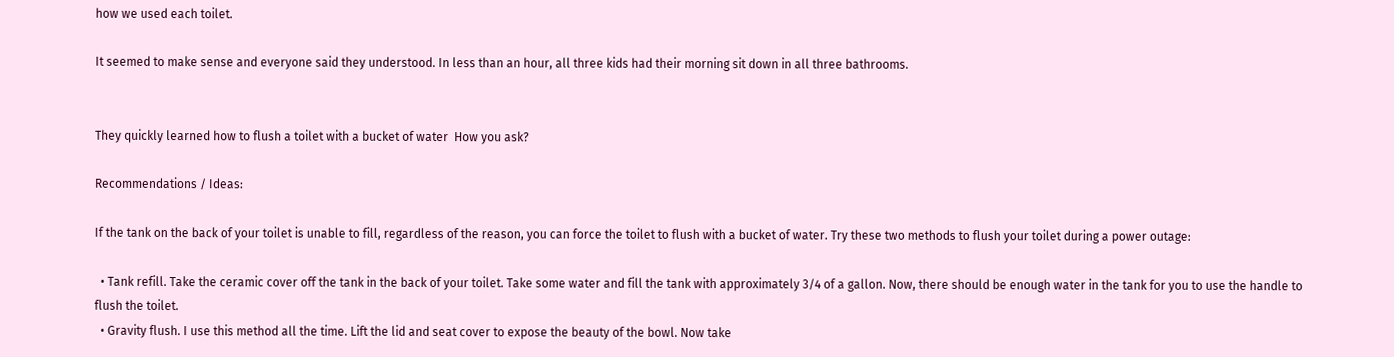how we used each toilet.

It seemed to make sense and everyone said they understood. In less than an hour, all three kids had their morning sit down in all three bathrooms.


They quickly learned how to flush a toilet with a bucket of water  How you ask?

Recommendations / Ideas:

If the tank on the back of your toilet is unable to fill, regardless of the reason, you can force the toilet to flush with a bucket of water. Try these two methods to flush your toilet during a power outage:

  • Tank refill. Take the ceramic cover off the tank in the back of your toilet. Take some water and fill the tank with approximately 3/4 of a gallon. Now, there should be enough water in the tank for you to use the handle to flush the toilet.
  • Gravity flush. I use this method all the time. Lift the lid and seat cover to expose the beauty of the bowl. Now take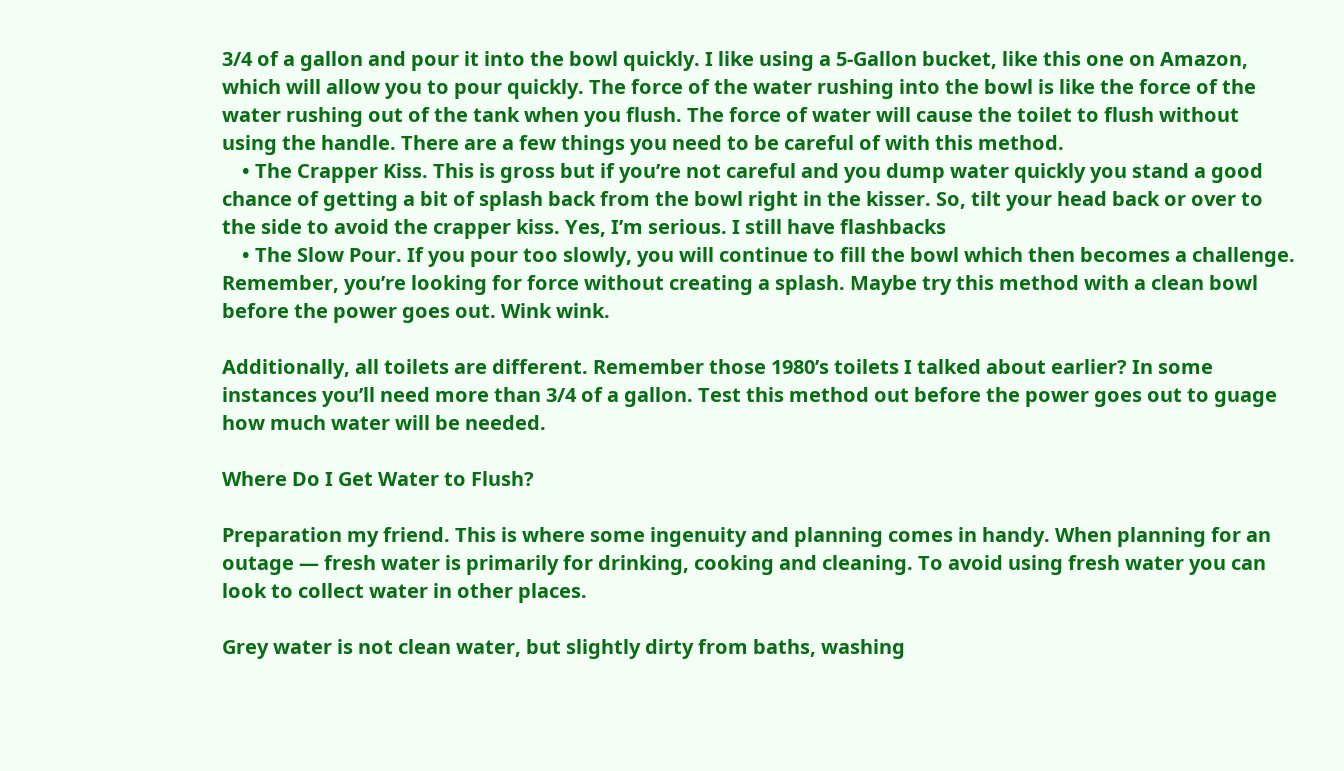3/4 of a gallon and pour it into the bowl quickly. I like using a 5-Gallon bucket, like this one on Amazon, which will allow you to pour quickly. The force of the water rushing into the bowl is like the force of the water rushing out of the tank when you flush. The force of water will cause the toilet to flush without using the handle. There are a few things you need to be careful of with this method.
    • The Crapper Kiss. This is gross but if you’re not careful and you dump water quickly you stand a good chance of getting a bit of splash back from the bowl right in the kisser. So, tilt your head back or over to the side to avoid the crapper kiss. Yes, I’m serious. I still have flashbacks
    • The Slow Pour. If you pour too slowly, you will continue to fill the bowl which then becomes a challenge. Remember, you’re looking for force without creating a splash. Maybe try this method with a clean bowl before the power goes out. Wink wink.

Additionally, all toilets are different. Remember those 1980’s toilets I talked about earlier? In some instances you’ll need more than 3/4 of a gallon. Test this method out before the power goes out to guage how much water will be needed.

Where Do I Get Water to Flush?

Preparation my friend. This is where some ingenuity and planning comes in handy. When planning for an outage — fresh water is primarily for drinking, cooking and cleaning. To avoid using fresh water you can look to collect water in other places.

Grey water is not clean water, but slightly dirty from baths, washing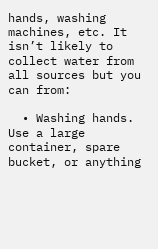hands, washing machines, etc. It isn’t likely to collect water from all sources but you can from:

  • Washing hands. Use a large container, spare bucket, or anything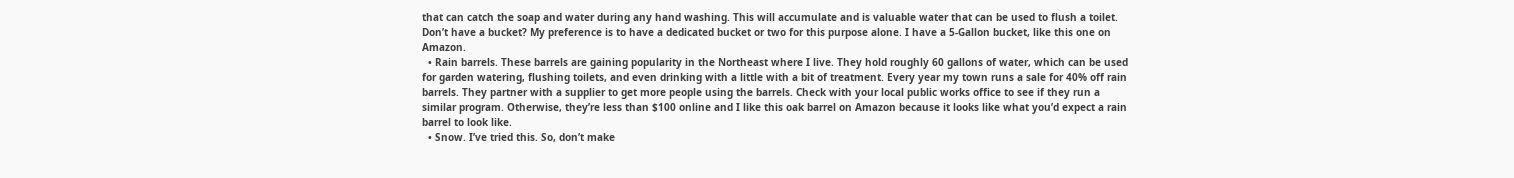that can catch the soap and water during any hand washing. This will accumulate and is valuable water that can be used to flush a toilet. Don’t have a bucket? My preference is to have a dedicated bucket or two for this purpose alone. I have a 5-Gallon bucket, like this one on Amazon.
  • Rain barrels. These barrels are gaining popularity in the Northeast where I live. They hold roughly 60 gallons of water, which can be used for garden watering, flushing toilets, and even drinking with a little with a bit of treatment. Every year my town runs a sale for 40% off rain barrels. They partner with a supplier to get more people using the barrels. Check with your local public works office to see if they run a similar program. Otherwise, they’re less than $100 online and I like this oak barrel on Amazon because it looks like what you’d expect a rain barrel to look like.
  • Snow. I’ve tried this. So, don’t make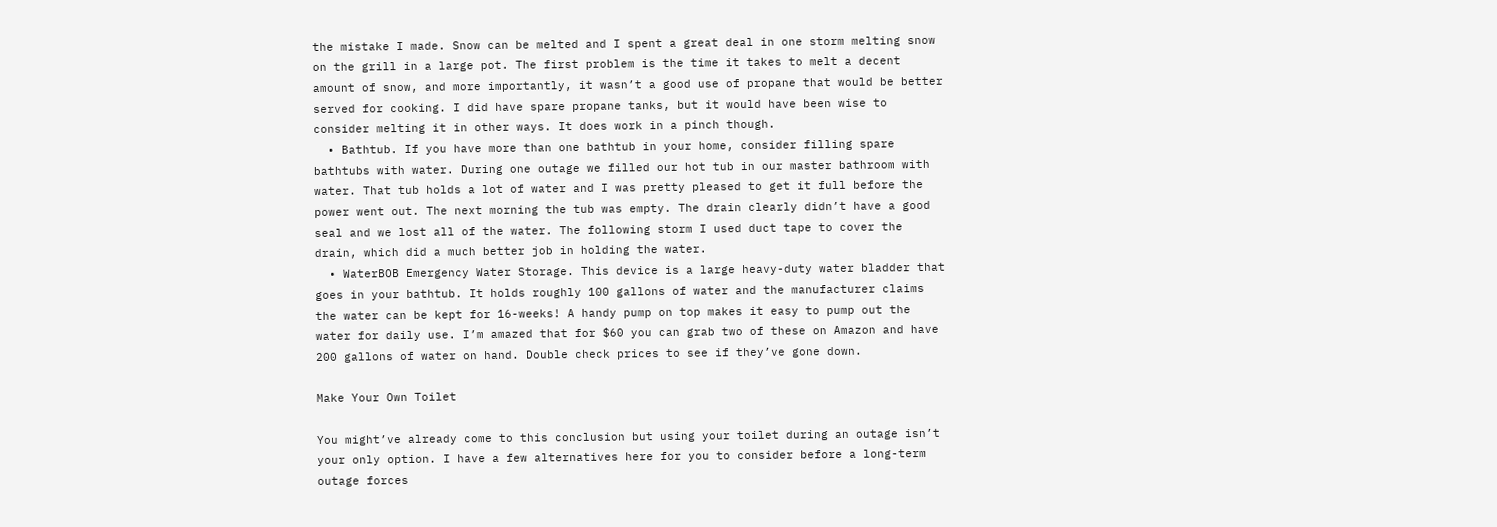the mistake I made. Snow can be melted and I spent a great deal in one storm melting snow on the grill in a large pot. The first problem is the time it takes to melt a decent amount of snow, and more importantly, it wasn’t a good use of propane that would be better served for cooking. I did have spare propane tanks, but it would have been wise to consider melting it in other ways. It does work in a pinch though.
  • Bathtub. If you have more than one bathtub in your home, consider filling spare bathtubs with water. During one outage we filled our hot tub in our master bathroom with water. That tub holds a lot of water and I was pretty pleased to get it full before the power went out. The next morning the tub was empty. The drain clearly didn’t have a good seal and we lost all of the water. The following storm I used duct tape to cover the drain, which did a much better job in holding the water.
  • WaterBOB Emergency Water Storage. This device is a large heavy-duty water bladder that goes in your bathtub. It holds roughly 100 gallons of water and the manufacturer claims the water can be kept for 16-weeks! A handy pump on top makes it easy to pump out the water for daily use. I’m amazed that for $60 you can grab two of these on Amazon and have 200 gallons of water on hand. Double check prices to see if they’ve gone down.

Make Your Own Toilet

You might’ve already come to this conclusion but using your toilet during an outage isn’t your only option. I have a few alternatives here for you to consider before a long-term outage forces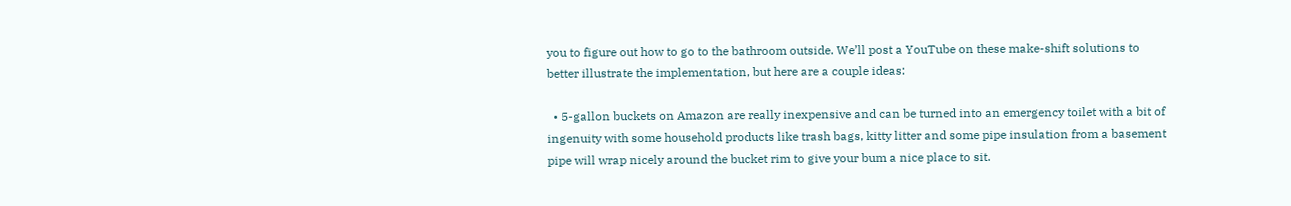you to figure out how to go to the bathroom outside. We’ll post a YouTube on these make-shift solutions to better illustrate the implementation, but here are a couple ideas:

  • 5-gallon buckets on Amazon are really inexpensive and can be turned into an emergency toilet with a bit of ingenuity with some household products like trash bags, kitty litter and some pipe insulation from a basement pipe will wrap nicely around the bucket rim to give your bum a nice place to sit.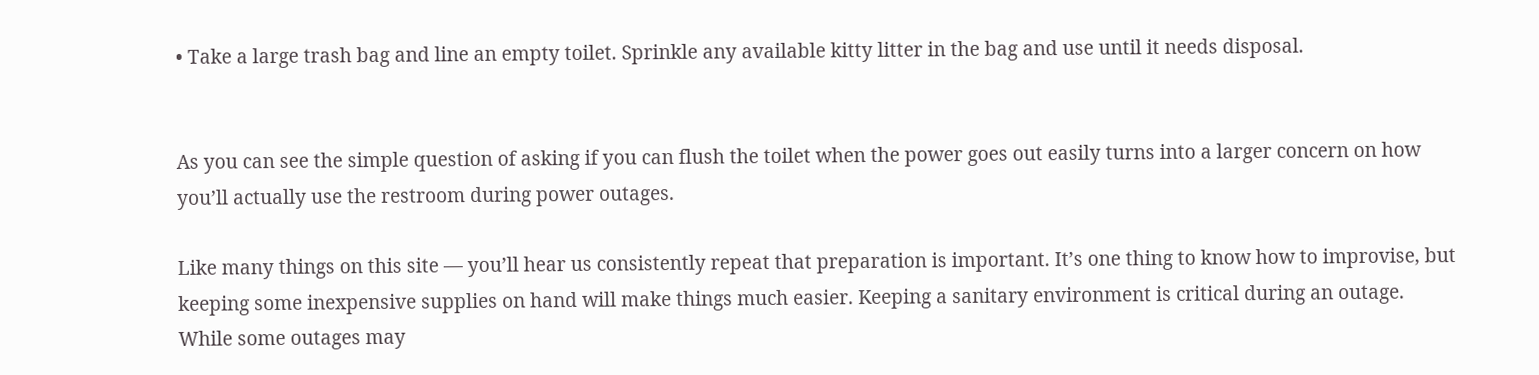• Take a large trash bag and line an empty toilet. Sprinkle any available kitty litter in the bag and use until it needs disposal.


As you can see the simple question of asking if you can flush the toilet when the power goes out easily turns into a larger concern on how you’ll actually use the restroom during power outages.

Like many things on this site — you’ll hear us consistently repeat that preparation is important. It’s one thing to know how to improvise, but keeping some inexpensive supplies on hand will make things much easier. Keeping a sanitary environment is critical during an outage. While some outages may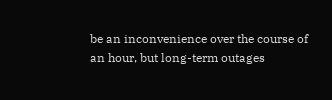be an inconvenience over the course of an hour, but long-term outages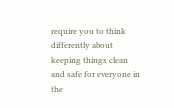require you to think differently about keeping things clean and safe for everyone in the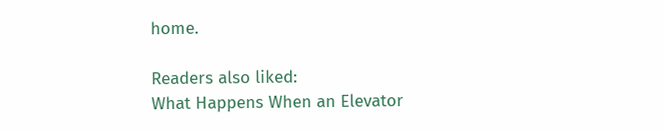home.

Readers also liked:
What Happens When an Elevator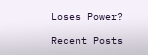Loses Power?

Recent Posts